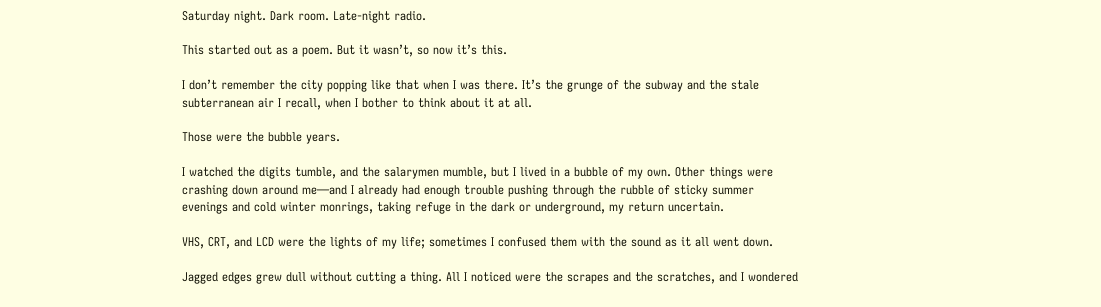Saturday night. Dark room. Late-night radio.

This started out as a poem. But it wasn’t, so now it’s this.

I don’t remember the city popping like that when I was there. It’s the grunge of the subway and the stale subterranean air I recall, when I bother to think about it at all.

Those were the bubble years.

I watched the digits tumble, and the salarymen mumble, but I lived in a bubble of my own. Other things were crashing down around me—and I already had enough trouble pushing through the rubble of sticky summer evenings and cold winter monrings, taking refuge in the dark or underground, my return uncertain.

VHS, CRT, and LCD were the lights of my life; sometimes I confused them with the sound as it all went down.

Jagged edges grew dull without cutting a thing. All I noticed were the scrapes and the scratches, and I wondered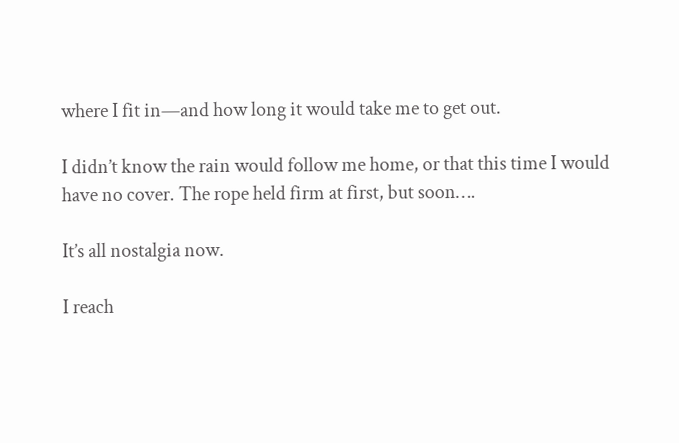where I fit in—and how long it would take me to get out.

I didn’t know the rain would follow me home, or that this time I would have no cover. The rope held firm at first, but soon….

It’s all nostalgia now.

I reach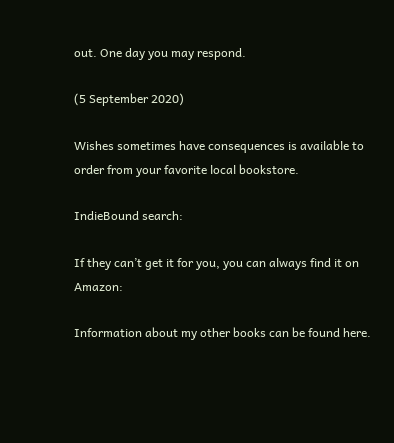out. One day you may respond.

(5 September 2020)

Wishes sometimes have consequences is available to order from your favorite local bookstore.

IndieBound search:

If they can’t get it for you, you can always find it on Amazon:

Information about my other books can be found here.